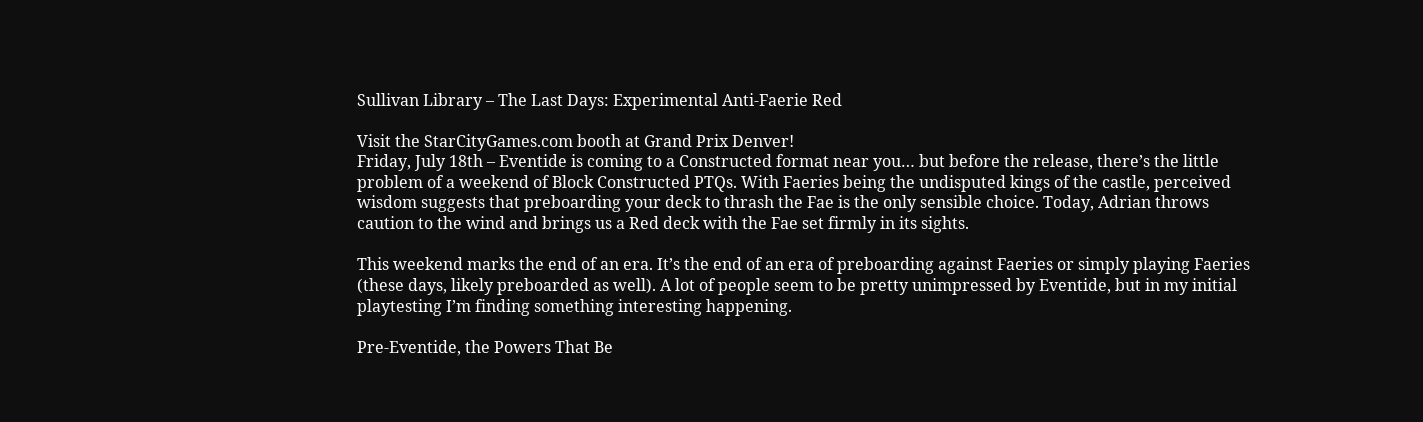Sullivan Library – The Last Days: Experimental Anti-Faerie Red

Visit the StarCityGames.com booth at Grand Prix Denver!
Friday, July 18th – Eventide is coming to a Constructed format near you… but before the release, there’s the little problem of a weekend of Block Constructed PTQs. With Faeries being the undisputed kings of the castle, perceived wisdom suggests that preboarding your deck to thrash the Fae is the only sensible choice. Today, Adrian throws caution to the wind and brings us a Red deck with the Fae set firmly in its sights.

This weekend marks the end of an era. It’s the end of an era of preboarding against Faeries or simply playing Faeries (these days, likely preboarded as well). A lot of people seem to be pretty unimpressed by Eventide, but in my initial playtesting I’m finding something interesting happening.

Pre-Eventide, the Powers That Be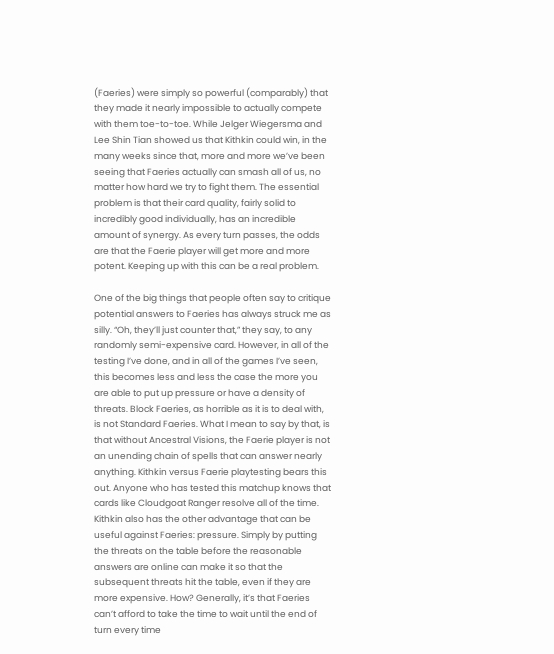(Faeries) were simply so powerful (comparably) that they made it nearly impossible to actually compete with them toe-to-toe. While Jelger Wiegersma and Lee Shin Tian showed us that Kithkin could win, in the many weeks since that, more and more we’ve been seeing that Faeries actually can smash all of us, no matter how hard we try to fight them. The essential problem is that their card quality, fairly solid to incredibly good individually, has an incredible amount of synergy. As every turn passes, the odds are that the Faerie player will get more and more potent. Keeping up with this can be a real problem.

One of the big things that people often say to critique potential answers to Faeries has always struck me as silly. “Oh, they’ll just counter that,” they say, to any randomly semi-expensive card. However, in all of the testing I’ve done, and in all of the games I’ve seen, this becomes less and less the case the more you are able to put up pressure or have a density of threats. Block Faeries, as horrible as it is to deal with, is not Standard Faeries. What I mean to say by that, is that without Ancestral Visions, the Faerie player is not an unending chain of spells that can answer nearly anything. Kithkin versus Faerie playtesting bears this out. Anyone who has tested this matchup knows that cards like Cloudgoat Ranger resolve all of the time. Kithkin also has the other advantage that can be useful against Faeries: pressure. Simply by putting the threats on the table before the reasonable answers are online can make it so that the subsequent threats hit the table, even if they are more expensive. How? Generally, it’s that Faeries can’t afford to take the time to wait until the end of turn every time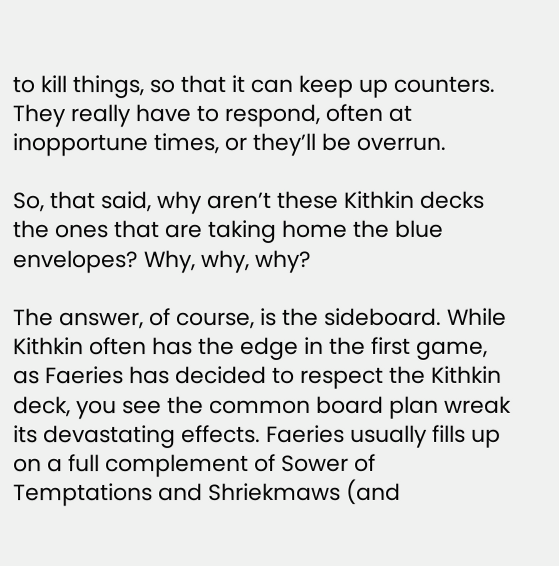to kill things, so that it can keep up counters. They really have to respond, often at inopportune times, or they’ll be overrun.

So, that said, why aren’t these Kithkin decks the ones that are taking home the blue envelopes? Why, why, why?

The answer, of course, is the sideboard. While Kithkin often has the edge in the first game, as Faeries has decided to respect the Kithkin deck, you see the common board plan wreak its devastating effects. Faeries usually fills up on a full complement of Sower of Temptations and Shriekmaws (and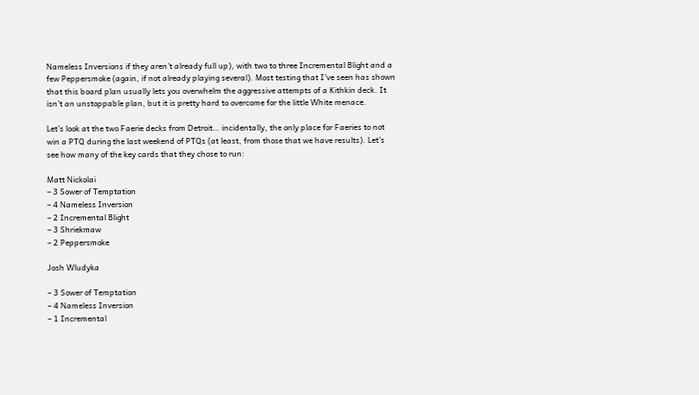Nameless Inversions if they aren’t already full up), with two to three Incremental Blight and a few Peppersmoke (again, if not already playing several). Most testing that I’ve seen has shown that this board plan usually lets you overwhelm the aggressive attempts of a Kithkin deck. It isn’t an unstoppable plan, but it is pretty hard to overcome for the little White menace.

Let’s look at the two Faerie decks from Detroit… incidentally, the only place for Faeries to not win a PTQ during the last weekend of PTQs (at least, from those that we have results). Let’s see how many of the key cards that they chose to run:

Matt Nickolai
– 3 Sower of Temptation
– 4 Nameless Inversion
– 2 Incremental Blight
– 3 Shriekmaw
– 2 Peppersmoke

Josh Wludyka

– 3 Sower of Temptation
– 4 Nameless Inversion
– 1 Incremental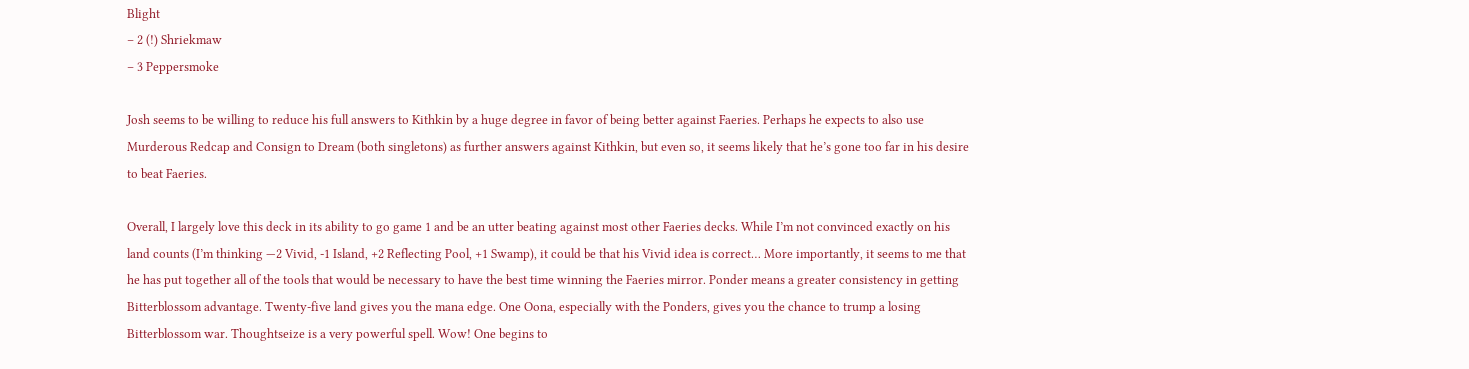Blight
– 2 (!) Shriekmaw
– 3 Peppersmoke

Josh seems to be willing to reduce his full answers to Kithkin by a huge degree in favor of being better against Faeries. Perhaps he expects to also use Murderous Redcap and Consign to Dream (both singletons) as further answers against Kithkin, but even so, it seems likely that he’s gone too far in his desire to beat Faeries.

Overall, I largely love this deck in its ability to go game 1 and be an utter beating against most other Faeries decks. While I’m not convinced exactly on his land counts (I’m thinking —2 Vivid, -1 Island, +2 Reflecting Pool, +1 Swamp), it could be that his Vivid idea is correct… More importantly, it seems to me that he has put together all of the tools that would be necessary to have the best time winning the Faeries mirror. Ponder means a greater consistency in getting Bitterblossom advantage. Twenty-five land gives you the mana edge. One Oona, especially with the Ponders, gives you the chance to trump a losing Bitterblossom war. Thoughtseize is a very powerful spell. Wow! One begins to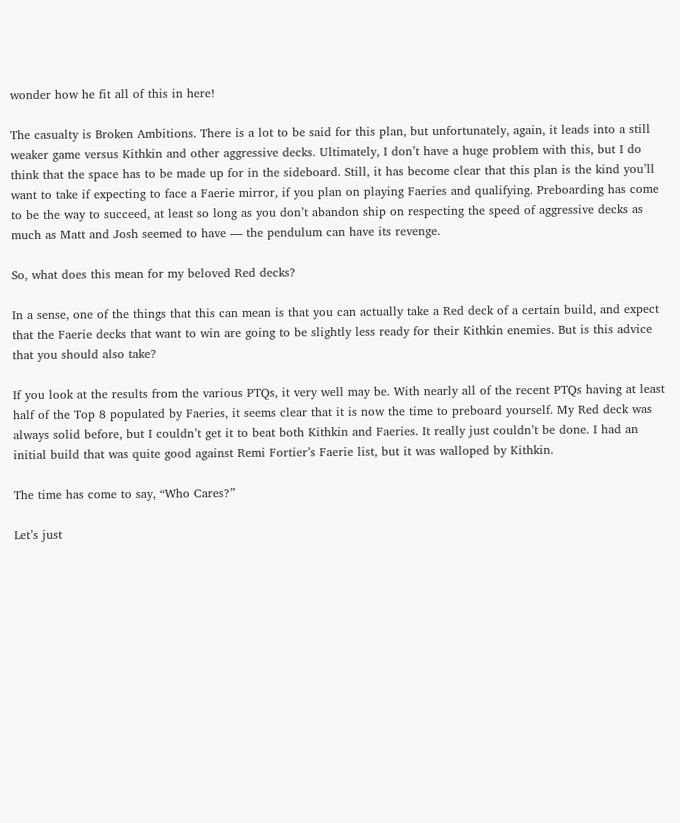wonder how he fit all of this in here!

The casualty is Broken Ambitions. There is a lot to be said for this plan, but unfortunately, again, it leads into a still weaker game versus Kithkin and other aggressive decks. Ultimately, I don’t have a huge problem with this, but I do think that the space has to be made up for in the sideboard. Still, it has become clear that this plan is the kind you’ll want to take if expecting to face a Faerie mirror, if you plan on playing Faeries and qualifying. Preboarding has come to be the way to succeed, at least so long as you don’t abandon ship on respecting the speed of aggressive decks as much as Matt and Josh seemed to have — the pendulum can have its revenge.

So, what does this mean for my beloved Red decks?

In a sense, one of the things that this can mean is that you can actually take a Red deck of a certain build, and expect that the Faerie decks that want to win are going to be slightly less ready for their Kithkin enemies. But is this advice that you should also take?

If you look at the results from the various PTQs, it very well may be. With nearly all of the recent PTQs having at least half of the Top 8 populated by Faeries, it seems clear that it is now the time to preboard yourself. My Red deck was always solid before, but I couldn’t get it to beat both Kithkin and Faeries. It really just couldn’t be done. I had an initial build that was quite good against Remi Fortier’s Faerie list, but it was walloped by Kithkin.

The time has come to say, “Who Cares?”

Let’s just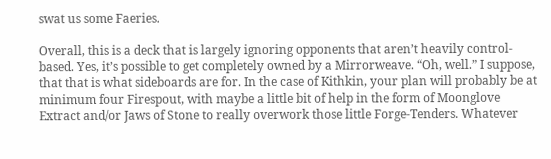swat us some Faeries.

Overall, this is a deck that is largely ignoring opponents that aren’t heavily control-based. Yes, it’s possible to get completely owned by a Mirrorweave. “Oh, well.” I suppose, that that is what sideboards are for. In the case of Kithkin, your plan will probably be at minimum four Firespout, with maybe a little bit of help in the form of Moonglove Extract and/or Jaws of Stone to really overwork those little Forge-Tenders. Whatever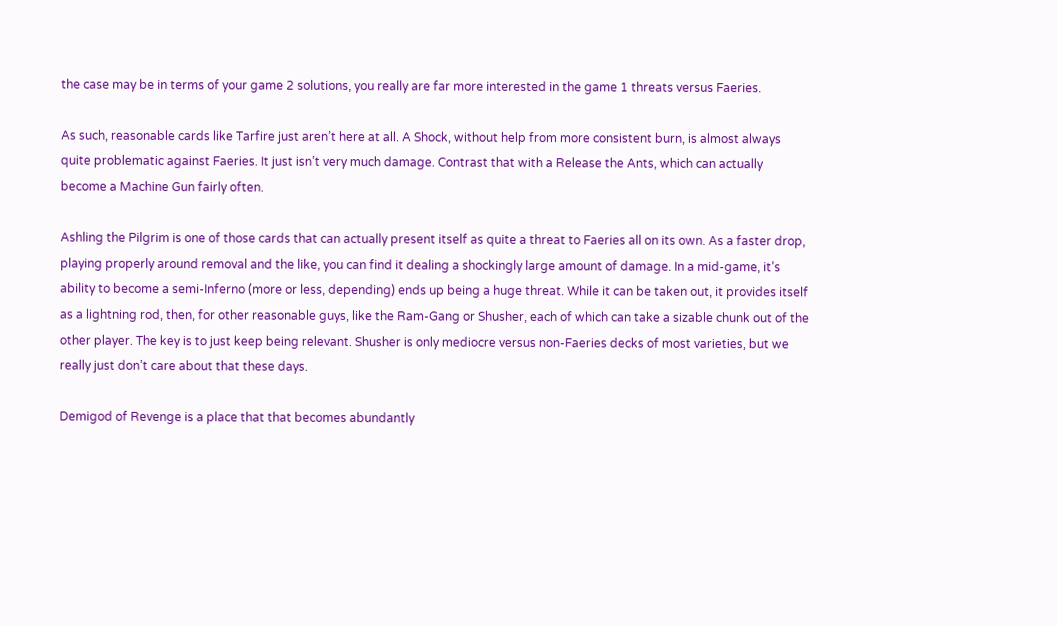the case may be in terms of your game 2 solutions, you really are far more interested in the game 1 threats versus Faeries.

As such, reasonable cards like Tarfire just aren’t here at all. A Shock, without help from more consistent burn, is almost always quite problematic against Faeries. It just isn’t very much damage. Contrast that with a Release the Ants, which can actually become a Machine Gun fairly often.

Ashling the Pilgrim is one of those cards that can actually present itself as quite a threat to Faeries all on its own. As a faster drop, playing properly around removal and the like, you can find it dealing a shockingly large amount of damage. In a mid-game, it’s ability to become a semi-Inferno (more or less, depending) ends up being a huge threat. While it can be taken out, it provides itself as a lightning rod, then, for other reasonable guys, like the Ram-Gang or Shusher, each of which can take a sizable chunk out of the other player. The key is to just keep being relevant. Shusher is only mediocre versus non-Faeries decks of most varieties, but we really just don’t care about that these days.

Demigod of Revenge is a place that that becomes abundantly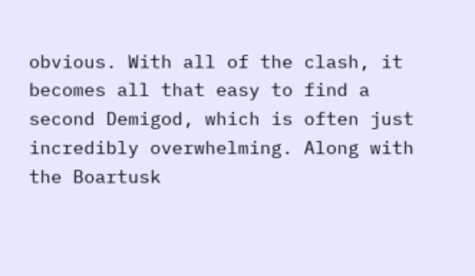obvious. With all of the clash, it becomes all that easy to find a second Demigod, which is often just incredibly overwhelming. Along with the Boartusk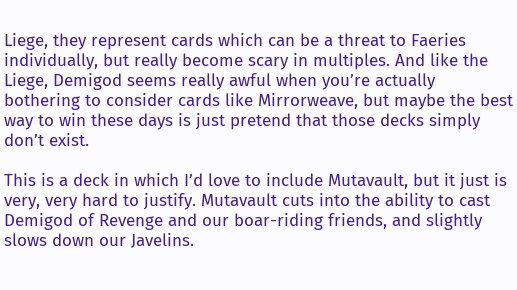Liege, they represent cards which can be a threat to Faeries individually, but really become scary in multiples. And like the Liege, Demigod seems really awful when you’re actually bothering to consider cards like Mirrorweave, but maybe the best way to win these days is just pretend that those decks simply don’t exist.

This is a deck in which I’d love to include Mutavault, but it just is very, very hard to justify. Mutavault cuts into the ability to cast Demigod of Revenge and our boar-riding friends, and slightly slows down our Javelins.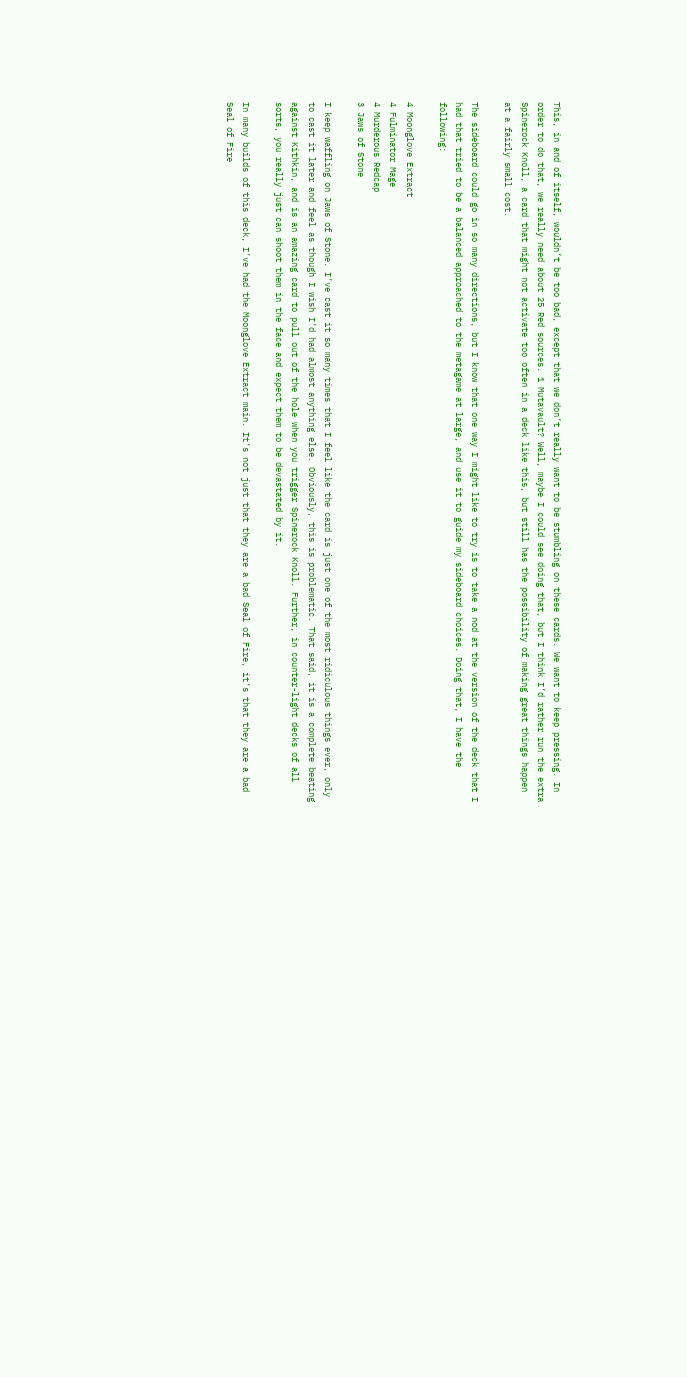This, in and of itself, wouldn’t be too bad, except that we don’t really want to be stumbling on these cards. We want to keep pressing. In order to do that, we really need about 25 Red sources. 1 Mutavault? Well, maybe I could see doing that, but I think I’d rather run the extra Spinerock Knoll, a card that might not activate too often in a deck like this, but still has the possibility of making great things happen at a fairly small cost.

The sideboard could go in so many directions, but I know that one way I might like to try is to take a nod at the version of the deck that I had that tried to be a balanced approached to the metagame at large, and use it to guide my sideboard choices. Doing that, I have the following:

4 Moonglove Extract
4 Fulminator Mage
4 Murderous Redcap
3 Jaws of Stone

I keep waffling on Jaws of Stone. I’ve cast it so many times that I feel like the card is just one of the most ridiculous things ever, only to cast it later and feel as though I wish I’d had almost anything else. Obviously, this is problematic. That said, it is a complete beating against Kithkin, and is an amazing card to pull out of the hole when you trigger Spinerock Knoll. Further, in counter-light decks of all sorts, you really just can shoot them in the face and expect them to be devastated by it.

In many builds of this deck, I’ve had the Moonglove Extract main. It’s not just that they are a bad Seal of Fire, it’s that they are a bad Seal of Fire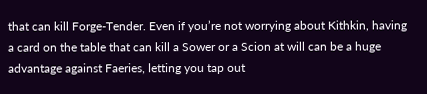that can kill Forge-Tender. Even if you’re not worrying about Kithkin, having a card on the table that can kill a Sower or a Scion at will can be a huge advantage against Faeries, letting you tap out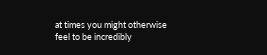at times you might otherwise feel to be incredibly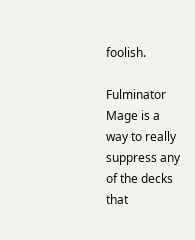foolish.

Fulminator Mage is a way to really suppress any of the decks that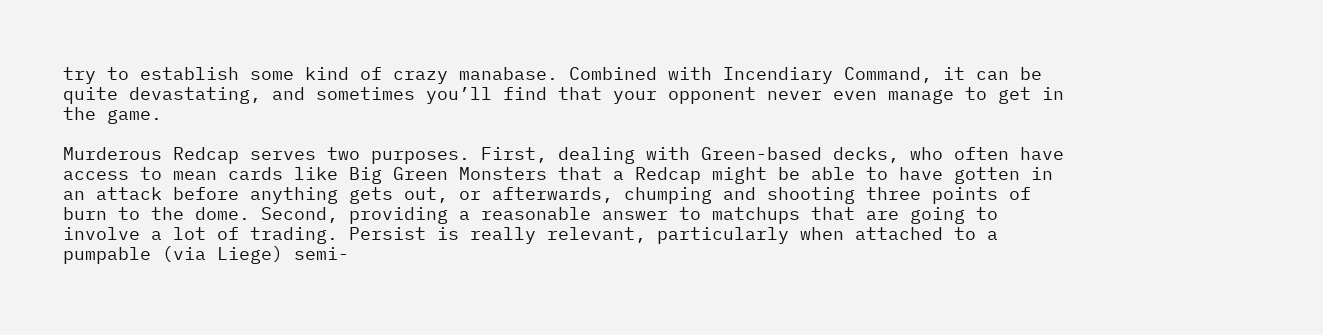try to establish some kind of crazy manabase. Combined with Incendiary Command, it can be quite devastating, and sometimes you’ll find that your opponent never even manage to get in the game.

Murderous Redcap serves two purposes. First, dealing with Green-based decks, who often have access to mean cards like Big Green Monsters that a Redcap might be able to have gotten in an attack before anything gets out, or afterwards, chumping and shooting three points of burn to the dome. Second, providing a reasonable answer to matchups that are going to involve a lot of trading. Persist is really relevant, particularly when attached to a pumpable (via Liege) semi-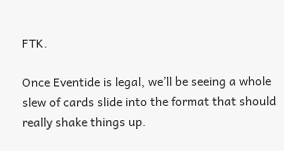FTK.

Once Eventide is legal, we’ll be seeing a whole slew of cards slide into the format that should really shake things up.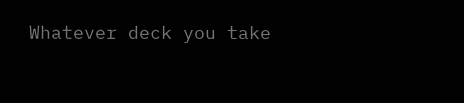Whatever deck you take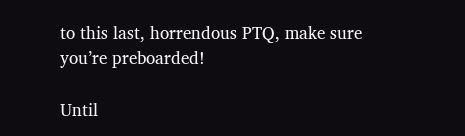to this last, horrendous PTQ, make sure you’re preboarded!

Until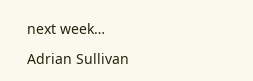next week…

Adrian Sullivan